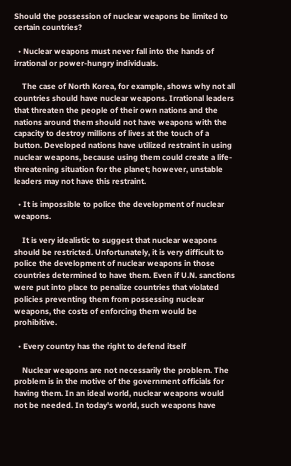Should the possession of nuclear weapons be limited to certain countries?

  • Nuclear weapons must never fall into the hands of irrational or power-hungry individuals.

    The case of North Korea, for example, shows why not all countries should have nuclear weapons. Irrational leaders that threaten the people of their own nations and the nations around them should not have weapons with the capacity to destroy millions of lives at the touch of a button. Developed nations have utilized restraint in using nuclear weapons, because using them could create a life-threatening situation for the planet; however, unstable leaders may not have this restraint.

  • It is impossible to police the development of nuclear weapons.

    It is very idealistic to suggest that nuclear weapons should be restricted. Unfortunately, it is very difficult to police the development of nuclear weapons in those countries determined to have them. Even if U.N. sanctions were put into place to penalize countries that violated policies preventing them from possessing nuclear weapons, the costs of enforcing them would be prohibitive.

  • Every country has the right to defend itself

    Nuclear weapons are not necessarily the problem. The problem is in the motive of the government officials for having them. In an ideal world, nuclear weapons would not be needed. In today's world, such weapons have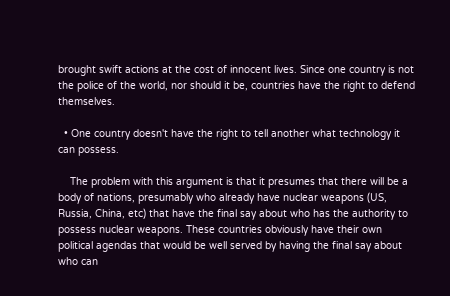brought swift actions at the cost of innocent lives. Since one country is not the police of the world, nor should it be, countries have the right to defend themselves.

  • One country doesn't have the right to tell another what technology it can possess.

    The problem with this argument is that it presumes that there will be a body of nations, presumably who already have nuclear weapons (US, Russia, China, etc) that have the final say about who has the authority to possess nuclear weapons. These countries obviously have their own political agendas that would be well served by having the final say about who can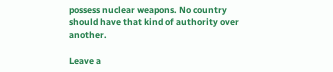possess nuclear weapons. No country should have that kind of authority over another.

Leave a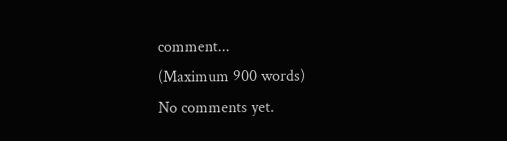comment...
(Maximum 900 words)
No comments yet.